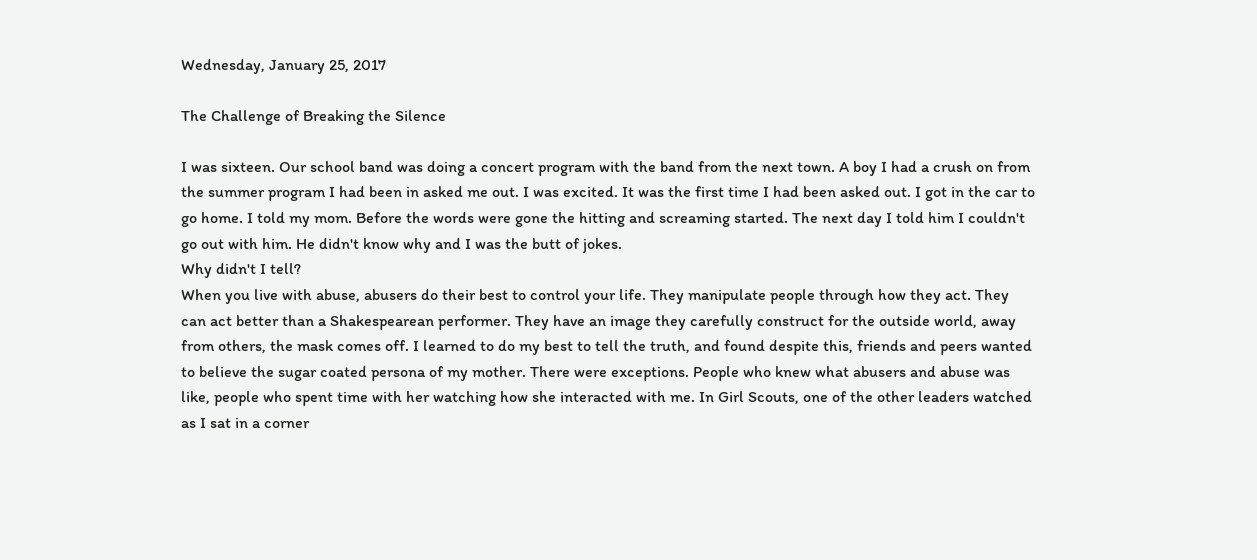Wednesday, January 25, 2017

The Challenge of Breaking the Silence

I was sixteen. Our school band was doing a concert program with the band from the next town. A boy I had a crush on from the summer program I had been in asked me out. I was excited. It was the first time I had been asked out. I got in the car to go home. I told my mom. Before the words were gone the hitting and screaming started. The next day I told him I couldn't go out with him. He didn't know why and I was the butt of jokes.
Why didn't I tell?
When you live with abuse, abusers do their best to control your life. They manipulate people through how they act. They can act better than a Shakespearean performer. They have an image they carefully construct for the outside world, away from others, the mask comes off. I learned to do my best to tell the truth, and found despite this, friends and peers wanted to believe the sugar coated persona of my mother. There were exceptions. People who knew what abusers and abuse was like, people who spent time with her watching how she interacted with me. In Girl Scouts, one of the other leaders watched as I sat in a corner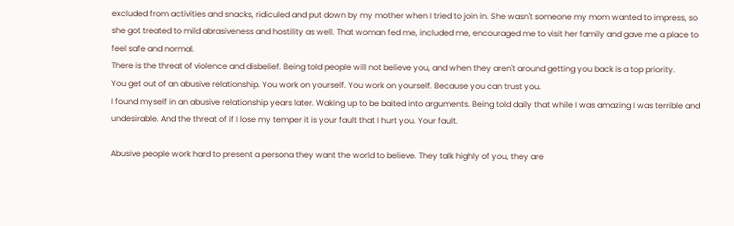excluded from activities and snacks, ridiculed and put down by my mother when I tried to join in. She wasn't someone my mom wanted to impress, so she got treated to mild abrasiveness and hostility as well. That woman fed me, included me, encouraged me to visit her family and gave me a place to feel safe and normal.
There is the threat of violence and disbelief. Being told people will not believe you, and when they aren't around getting you back is a top priority.
You get out of an abusive relationship. You work on yourself. You work on yourself. Because you can trust you.
I found myself in an abusive relationship years later. Waking up to be baited into arguments. Being told daily that while I was amazing I was terrible and undesirable. And the threat of if I lose my temper it is your fault that I hurt you. Your fault.

Abusive people work hard to present a persona they want the world to believe. They talk highly of you, they are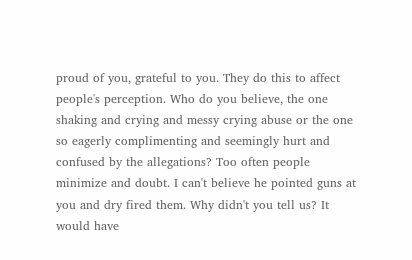proud of you, grateful to you. They do this to affect people's perception. Who do you believe, the one shaking and crying and messy crying abuse or the one so eagerly complimenting and seemingly hurt and confused by the allegations? Too often people minimize and doubt. I can't believe he pointed guns at you and dry fired them. Why didn't you tell us? It would have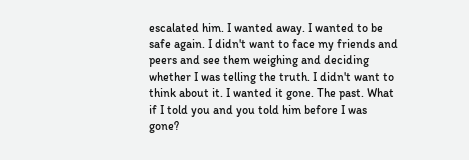escalated him. I wanted away. I wanted to be safe again. I didn't want to face my friends and peers and see them weighing and deciding whether I was telling the truth. I didn't want to think about it. I wanted it gone. The past. What if I told you and you told him before I was gone?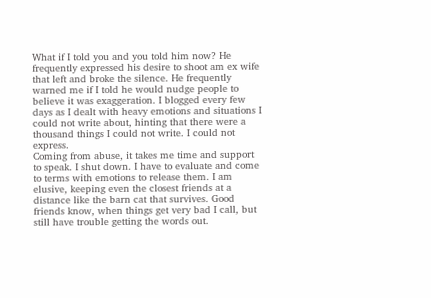What if I told you and you told him now? He frequently expressed his desire to shoot am ex wife that left and broke the silence. He frequently warned me if I told he would nudge people to believe it was exaggeration. I blogged every few days as I dealt with heavy emotions and situations I could not write about, hinting that there were a thousand things I could not write. I could not express.
Coming from abuse, it takes me time and support to speak. I shut down. I have to evaluate and come to terms with emotions to release them. I am elusive, keeping even the closest friends at a distance like the barn cat that survives. Good friends know, when things get very bad I call, but still have trouble getting the words out.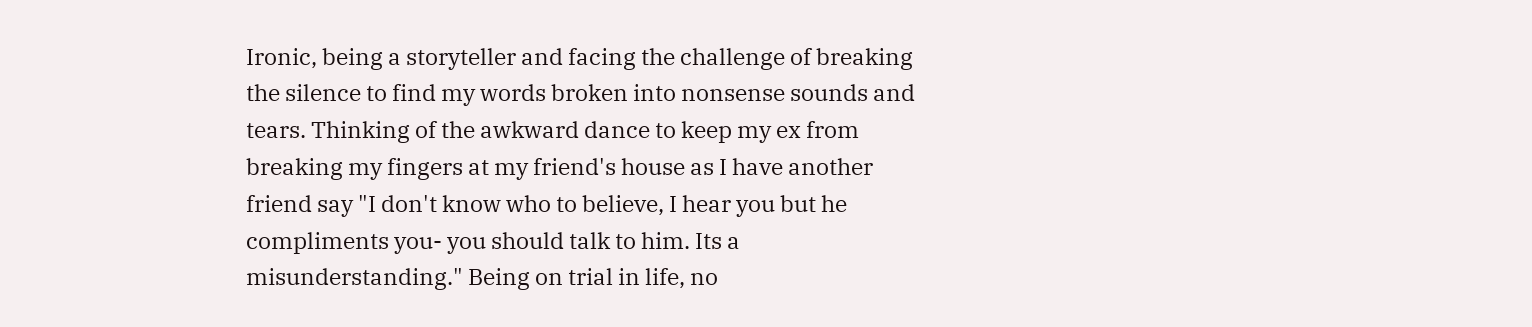Ironic, being a storyteller and facing the challenge of breaking the silence to find my words broken into nonsense sounds and tears. Thinking of the awkward dance to keep my ex from breaking my fingers at my friend's house as I have another friend say "I don't know who to believe, I hear you but he compliments you- you should talk to him. Its a misunderstanding." Being on trial in life, no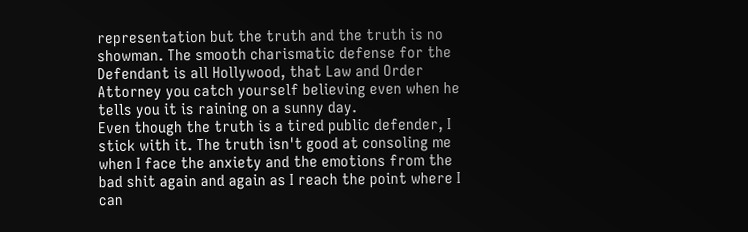representation but the truth and the truth is no showman. The smooth charismatic defense for the Defendant is all Hollywood, that Law and Order Attorney you catch yourself believing even when he tells you it is raining on a sunny day.
Even though the truth is a tired public defender, I stick with it. The truth isn't good at consoling me when I face the anxiety and the emotions from the bad shit again and again as I reach the point where I can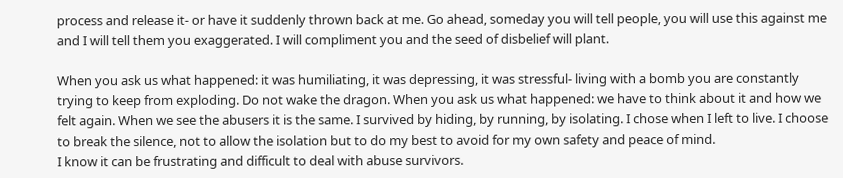process and release it- or have it suddenly thrown back at me. Go ahead, someday you will tell people, you will use this against me and I will tell them you exaggerated. I will compliment you and the seed of disbelief will plant.

When you ask us what happened: it was humiliating, it was depressing, it was stressful- living with a bomb you are constantly trying to keep from exploding. Do not wake the dragon. When you ask us what happened: we have to think about it and how we felt again. When we see the abusers it is the same. I survived by hiding, by running, by isolating. I chose when I left to live. I choose to break the silence, not to allow the isolation but to do my best to avoid for my own safety and peace of mind.
I know it can be frustrating and difficult to deal with abuse survivors.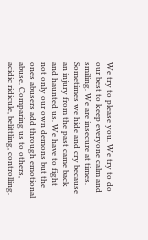We try to please you. We try to do our best to keep everyone calm and smiling. We are insecure at times. Sometimes we hide and cry because an injury from the past came back and haunted us. We have to fight not only our own demons but the ones abusers add through emotional abuse. Comparing us to others, acidic ridicule, belittling, controlling.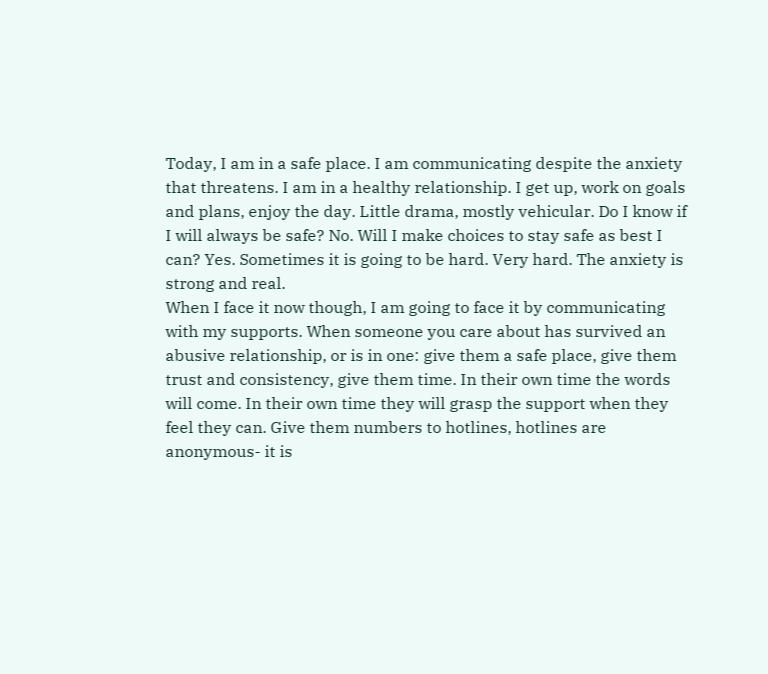Today, I am in a safe place. I am communicating despite the anxiety that threatens. I am in a healthy relationship. I get up, work on goals and plans, enjoy the day. Little drama, mostly vehicular. Do I know if I will always be safe? No. Will I make choices to stay safe as best I can? Yes. Sometimes it is going to be hard. Very hard. The anxiety is strong and real.
When I face it now though, I am going to face it by communicating with my supports. When someone you care about has survived an abusive relationship, or is in one: give them a safe place, give them trust and consistency, give them time. In their own time the words will come. In their own time they will grasp the support when they feel they can. Give them numbers to hotlines, hotlines are anonymous- it is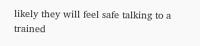likely they will feel safe talking to a trained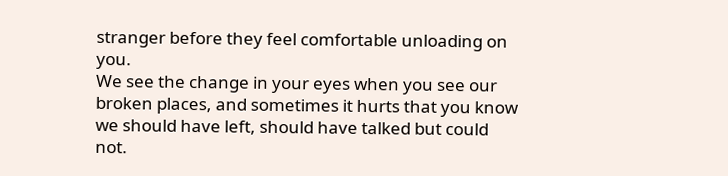stranger before they feel comfortable unloading on you.
We see the change in your eyes when you see our broken places, and sometimes it hurts that you know we should have left, should have talked but could not.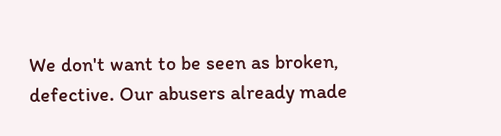We don't want to be seen as broken, defective. Our abusers already made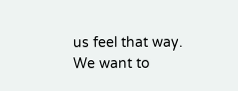us feel that way.
We want to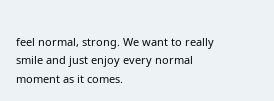feel normal, strong. We want to really smile and just enjoy every normal moment as it comes.